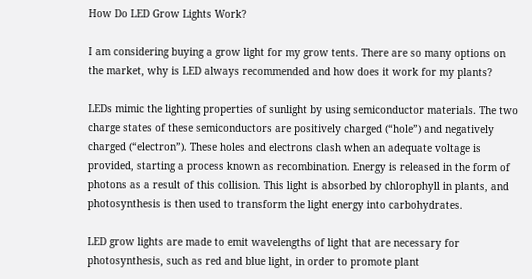How Do LED Grow Lights Work?

I am considering buying a grow light for my grow tents. There are so many options on the market, why is LED always recommended and how does it work for my plants?

LEDs mimic the lighting properties of sunlight by using semiconductor materials. The two charge states of these semiconductors are positively charged (“hole”) and negatively charged (“electron”). These holes and electrons clash when an adequate voltage is provided, starting a process known as recombination. Energy is released in the form of photons as a result of this collision. This light is absorbed by chlorophyll in plants, and photosynthesis is then used to transform the light energy into carbohydrates.

LED grow lights are made to emit wavelengths of light that are necessary for photosynthesis, such as red and blue light, in order to promote plant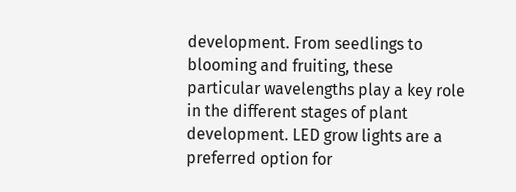development. From seedlings to blooming and fruiting, these particular wavelengths play a key role in the different stages of plant development. LED grow lights are a preferred option for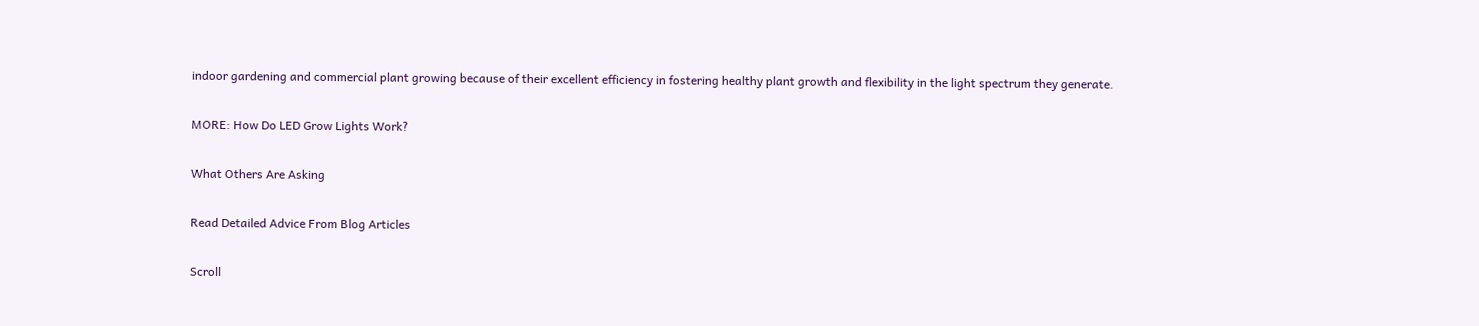indoor gardening and commercial plant growing because of their excellent efficiency in fostering healthy plant growth and flexibility in the light spectrum they generate.

MORE: How Do LED Grow Lights Work?

What Others Are Asking

Read Detailed Advice From Blog Articles

Scroll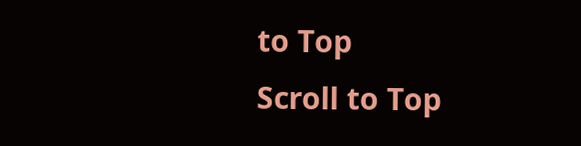to Top
Scroll to Top